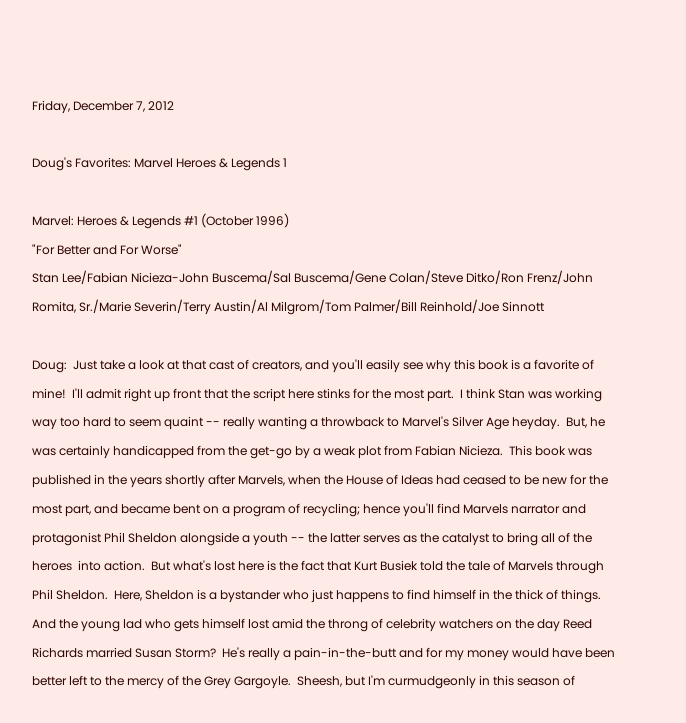Friday, December 7, 2012

Doug's Favorites: Marvel Heroes & Legends 1

Marvel: Heroes & Legends #1 (October 1996)
"For Better and For Worse"
Stan Lee/Fabian Nicieza-John Buscema/Sal Buscema/Gene Colan/Steve Ditko/Ron Frenz/John Romita, Sr./Marie Severin/Terry Austin/Al Milgrom/Tom Palmer/Bill Reinhold/Joe Sinnott

Doug:  Just take a look at that cast of creators, and you'll easily see why this book is a favorite of mine!  I'll admit right up front that the script here stinks for the most part.  I think Stan was working way too hard to seem quaint -- really wanting a throwback to Marvel's Silver Age heyday.  But, he was certainly handicapped from the get-go by a weak plot from Fabian Nicieza.  This book was published in the years shortly after Marvels, when the House of Ideas had ceased to be new for the most part, and became bent on a program of recycling; hence you'll find Marvels narrator and protagonist Phil Sheldon alongside a youth -- the latter serves as the catalyst to bring all of the heroes  into action.  But what's lost here is the fact that Kurt Busiek told the tale of Marvels through Phil Sheldon.  Here, Sheldon is a bystander who just happens to find himself in the thick of things.  And the young lad who gets himself lost amid the throng of celebrity watchers on the day Reed Richards married Susan Storm?  He's really a pain-in-the-butt and for my money would have been better left to the mercy of the Grey Gargoyle.  Sheesh, but I'm curmudgeonly in this season of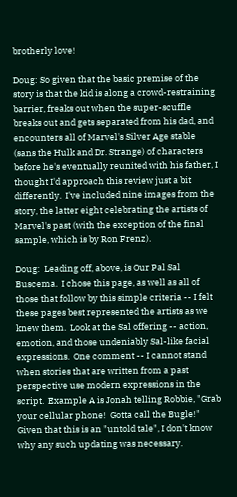brotherly love!

Doug: So given that the basic premise of the story is that the kid is along a crowd-restraining barrier, freaks out when the super-scuffle breaks out and gets separated from his dad, and encounters all of Marvel's Silver Age stable (sans the Hulk and Dr. Strange) of characters before he's eventually reunited with his father, I thought I'd approach this review just a bit differently.  I've included nine images from the story, the latter eight celebrating the artists of Marvel's past (with the exception of the final sample, which is by Ron Frenz).

Doug:  Leading off, above, is Our Pal Sal Buscema.  I chose this page, as well as all of those that follow by this simple criteria -- I felt these pages best represented the artists as we knew them.  Look at the Sal offering -- action, emotion, and those undeniably Sal-like facial expressions.  One comment -- I cannot stand when stories that are written from a past perspective use modern expressions in the script.  Example A is Jonah telling Robbie, "Grab your cellular phone!  Gotta call the Bugle!"  Given that this is an "untold tale", I don't know why any such updating was necessary.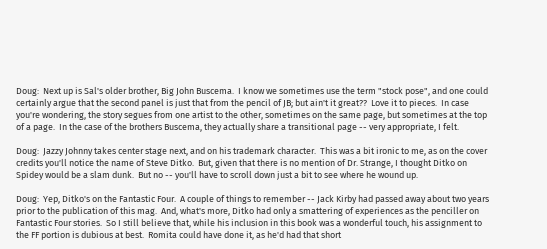Doug:  Next up is Sal's older brother, Big John Buscema.  I know we sometimes use the term "stock pose", and one could certainly argue that the second panel is just that from the pencil of JB; but ain't it great??  Love it to pieces.  In case you're wondering, the story segues from one artist to the other, sometimes on the same page, but sometimes at the top of a page.  In the case of the brothers Buscema, they actually share a transitional page -- very appropriate, I felt.

Doug:  Jazzy Johnny takes center stage next, and on his trademark character.  This was a bit ironic to me, as on the cover credits you'll notice the name of Steve Ditko.  But, given that there is no mention of Dr. Strange, I thought Ditko on Spidey would be a slam dunk.  But no -- you'll have to scroll down just a bit to see where he wound up.

Doug:  Yep, Ditko's on the Fantastic Four.  A couple of things to remember -- Jack Kirby had passed away about two years prior to the publication of this mag.  And, what's more, Ditko had only a smattering of experiences as the penciller on Fantastic Four stories.  So I still believe that, while his inclusion in this book was a wonderful touch, his assignment to the FF portion is dubious at best.  Romita could have done it, as he'd had that short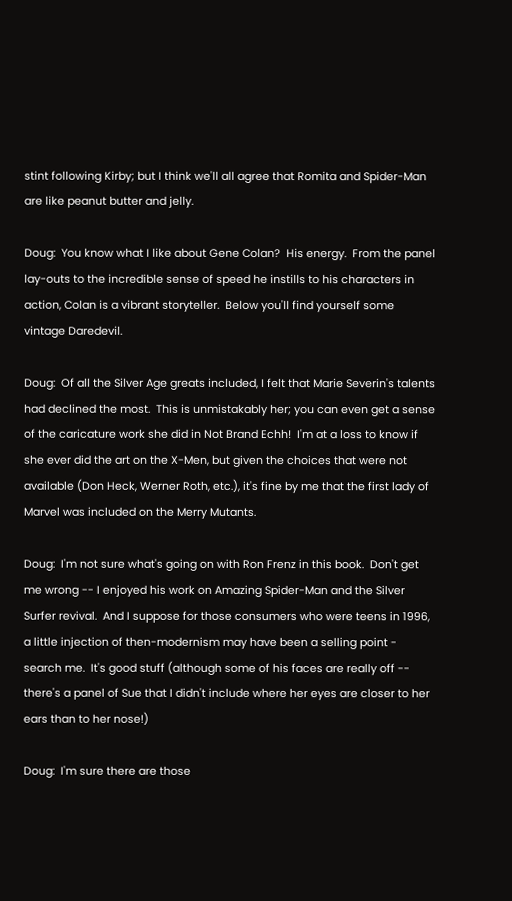stint following Kirby; but I think we'll all agree that Romita and Spider-Man are like peanut butter and jelly.

Doug:  You know what I like about Gene Colan?  His energy.  From the panel lay-outs to the incredible sense of speed he instills to his characters in action, Colan is a vibrant storyteller.  Below you'll find yourself some vintage Daredevil.

Doug:  Of all the Silver Age greats included, I felt that Marie Severin's talents had declined the most.  This is unmistakably her; you can even get a sense of the caricature work she did in Not Brand Echh!  I'm at a loss to know if she ever did the art on the X-Men, but given the choices that were not available (Don Heck, Werner Roth, etc.), it's fine by me that the first lady of Marvel was included on the Merry Mutants.

Doug:  I'm not sure what's going on with Ron Frenz in this book.  Don't get me wrong -- I enjoyed his work on Amazing Spider-Man and the Silver Surfer revival.  And I suppose for those consumers who were teens in 1996, a little injection of then-modernism may have been a selling point - search me.  It's good stuff (although some of his faces are really off -- there's a panel of Sue that I didn't include where her eyes are closer to her ears than to her nose!)

Doug:  I'm sure there are those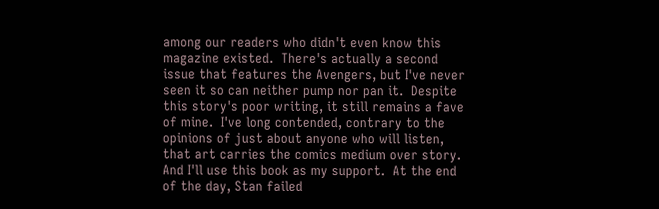among our readers who didn't even know this magazine existed.  There's actually a second issue that features the Avengers, but I've never seen it so can neither pump nor pan it.  Despite this story's poor writing, it still remains a fave of mine.  I've long contended, contrary to the opinions of just about anyone who will listen, that art carries the comics medium over story.  And I'll use this book as my support.  At the end of the day, Stan failed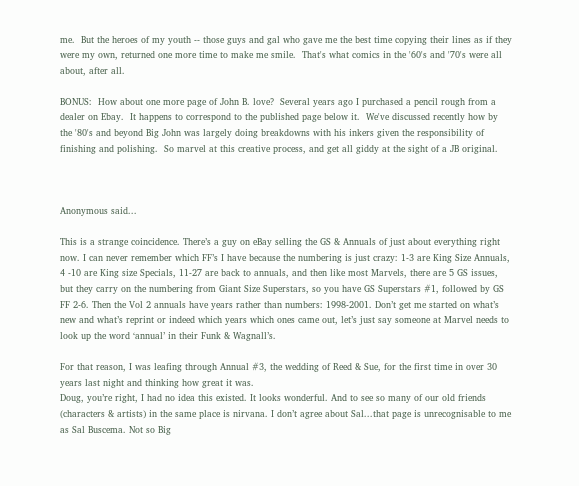me.  But the heroes of my youth -- those guys and gal who gave me the best time copying their lines as if they were my own, returned one more time to make me smile.  That's what comics in the '60's and '70's were all about, after all.

BONUS:  How about one more page of John B. love?  Several years ago I purchased a pencil rough from a dealer on Ebay.  It happens to correspond to the published page below it.  We've discussed recently how by the '80's and beyond Big John was largely doing breakdowns with his inkers given the responsibility of finishing and polishing.  So marvel at this creative process, and get all giddy at the sight of a JB original.



Anonymous said...

This is a strange coincidence. There’s a guy on eBay selling the GS & Annuals of just about everything right now. I can never remember which FF’s I have because the numbering is just crazy: 1-3 are King Size Annuals, 4 -10 are King size Specials, 11-27 are back to annuals, and then like most Marvels, there are 5 GS issues, but they carry on the numbering from Giant Size Superstars, so you have GS Superstars #1, followed by GS FF 2-6. Then the Vol 2 annuals have years rather than numbers: 1998-2001. Don’t get me started on what’s new and what’s reprint or indeed which years which ones came out, let’s just say someone at Marvel needs to look up the word ‘annual’ in their Funk & Wagnall’s.

For that reason, I was leafing through Annual #3, the wedding of Reed & Sue, for the first time in over 30 years last night and thinking how great it was.
Doug, you’re right, I had no idea this existed. It looks wonderful. And to see so many of our old friends (characters & artists) in the same place is nirvana. I don’t agree about Sal...that page is unrecognisable to me as Sal Buscema. Not so Big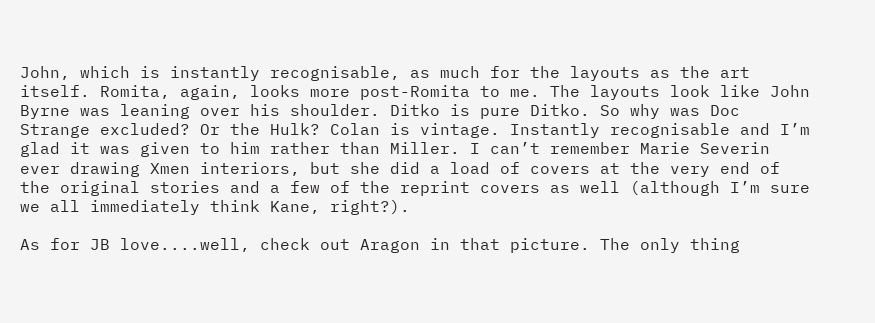John, which is instantly recognisable, as much for the layouts as the art itself. Romita, again, looks more post-Romita to me. The layouts look like John Byrne was leaning over his shoulder. Ditko is pure Ditko. So why was Doc Strange excluded? Or the Hulk? Colan is vintage. Instantly recognisable and I’m glad it was given to him rather than Miller. I can’t remember Marie Severin ever drawing Xmen interiors, but she did a load of covers at the very end of the original stories and a few of the reprint covers as well (although I’m sure we all immediately think Kane, right?).

As for JB love....well, check out Aragon in that picture. The only thing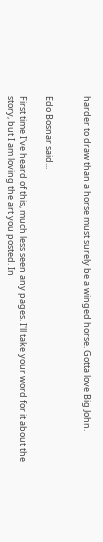harder to draw than a horse must surely be a winged horse. Gotta love Big John.


Edo Bosnar said...

First time I've heard of this, much less seen any pages. I'll take your word for it about the story, but I am loving the art you posted. In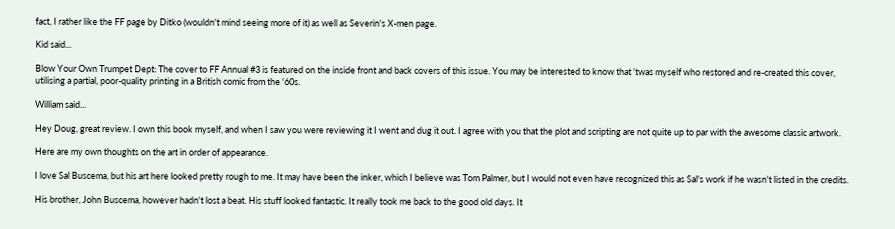fact, I rather like the FF page by Ditko (wouldn't mind seeing more of it) as well as Severin's X-men page.

Kid said...

Blow Your Own Trumpet Dept: The cover to FF Annual #3 is featured on the inside front and back covers of this issue. You may be interested to know that 'twas myself who restored and re-created this cover, utilising a partial, poor-quality printing in a British comic from the '60s.

William said...

Hey Doug, great review. I own this book myself, and when I saw you were reviewing it I went and dug it out. I agree with you that the plot and scripting are not quite up to par with the awesome classic artwork.

Here are my own thoughts on the art in order of appearance.

I love Sal Buscema, but his art here looked pretty rough to me. It may have been the inker, which I believe was Tom Palmer, but I would not even have recognized this as Sal's work if he wasn't listed in the credits.

His brother, John Buscema, however hadn't lost a beat. His stuff looked fantastic. It really took me back to the good old days. It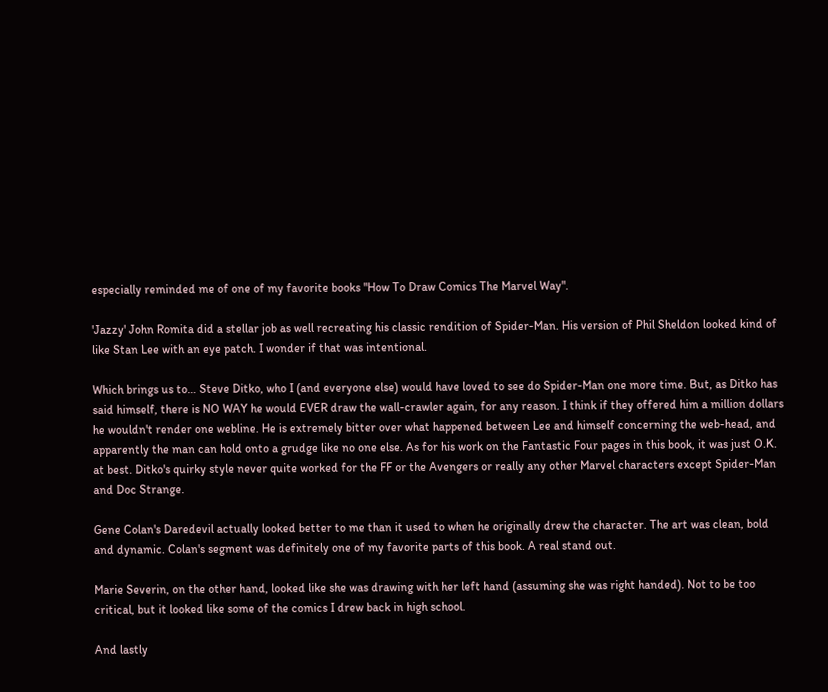especially reminded me of one of my favorite books "How To Draw Comics The Marvel Way".

'Jazzy' John Romita did a stellar job as well recreating his classic rendition of Spider-Man. His version of Phil Sheldon looked kind of like Stan Lee with an eye patch. I wonder if that was intentional.

Which brings us to… Steve Ditko, who I (and everyone else) would have loved to see do Spider-Man one more time. But, as Ditko has said himself, there is NO WAY he would EVER draw the wall-crawler again, for any reason. I think if they offered him a million dollars he wouldn't render one webline. He is extremely bitter over what happened between Lee and himself concerning the web-head, and apparently the man can hold onto a grudge like no one else. As for his work on the Fantastic Four pages in this book, it was just O.K. at best. Ditko's quirky style never quite worked for the FF or the Avengers or really any other Marvel characters except Spider-Man and Doc Strange.

Gene Colan's Daredevil actually looked better to me than it used to when he originally drew the character. The art was clean, bold and dynamic. Colan's segment was definitely one of my favorite parts of this book. A real stand out.

Marie Severin, on the other hand, looked like she was drawing with her left hand (assuming she was right handed). Not to be too critical, but it looked like some of the comics I drew back in high school.

And lastly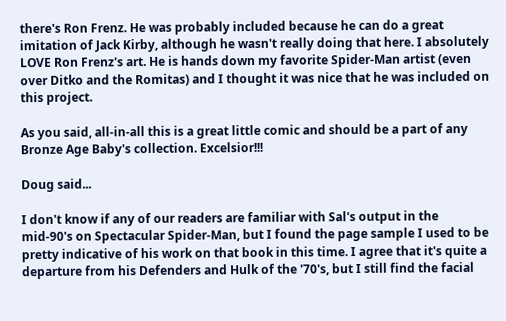there's Ron Frenz. He was probably included because he can do a great imitation of Jack Kirby, although he wasn't really doing that here. I absolutely LOVE Ron Frenz's art. He is hands down my favorite Spider-Man artist (even over Ditko and the Romitas) and I thought it was nice that he was included on this project.

As you said, all-in-all this is a great little comic and should be a part of any Bronze Age Baby's collection. Excelsior!!!

Doug said...

I don't know if any of our readers are familiar with Sal's output in the mid-90's on Spectacular Spider-Man, but I found the page sample I used to be pretty indicative of his work on that book in this time. I agree that it's quite a departure from his Defenders and Hulk of the '70's, but I still find the facial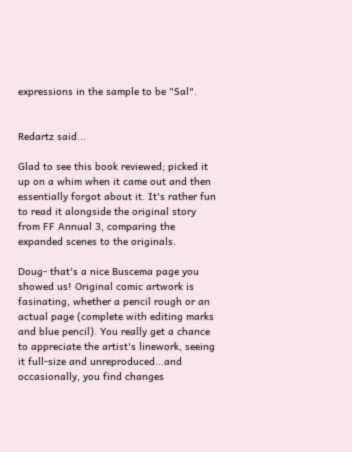expressions in the sample to be "Sal".


Redartz said...

Glad to see this book reviewed; picked it up on a whim when it came out and then essentially forgot about it. It's rather fun to read it alongside the original story from FF Annual 3, comparing the expanded scenes to the originals.

Doug- that's a nice Buscema page you showed us! Original comic artwork is fasinating, whether a pencil rough or an actual page (complete with editing marks and blue pencil). You really get a chance to appreciate the artist's linework, seeing it full-size and unreproduced...and occasionally, you find changes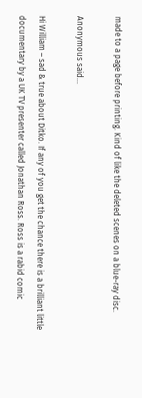made to a page before printing. Kind of like the deleted scenes on a blue-ray disc.

Anonymous said...

Hi William – sad & true about Ditko. If any of you get the chance there is a brilliant little documentary by a UK TV presenter called Jonathan Ross. Ross is a rabid comic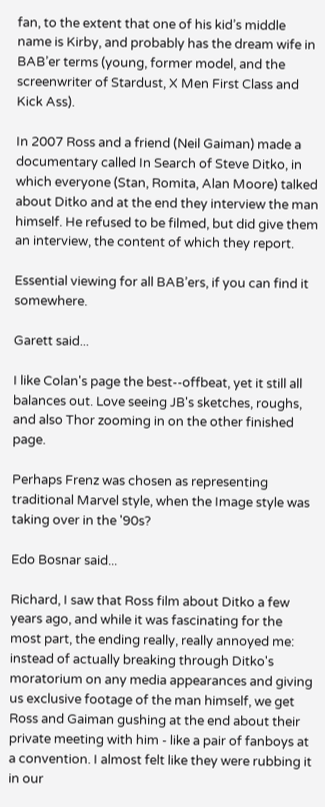fan, to the extent that one of his kid’s middle name is Kirby, and probably has the dream wife in BAB’er terms (young, former model, and the screenwriter of Stardust, X Men First Class and Kick Ass).

In 2007 Ross and a friend (Neil Gaiman) made a documentary called In Search of Steve Ditko, in which everyone (Stan, Romita, Alan Moore) talked about Ditko and at the end they interview the man himself. He refused to be filmed, but did give them an interview, the content of which they report.

Essential viewing for all BAB’ers, if you can find it somewhere.

Garett said...

I like Colan's page the best--offbeat, yet it still all balances out. Love seeing JB's sketches, roughs, and also Thor zooming in on the other finished page.

Perhaps Frenz was chosen as representing traditional Marvel style, when the Image style was taking over in the '90s?

Edo Bosnar said...

Richard, I saw that Ross film about Ditko a few years ago, and while it was fascinating for the most part, the ending really, really annoyed me: instead of actually breaking through Ditko's moratorium on any media appearances and giving us exclusive footage of the man himself, we get Ross and Gaiman gushing at the end about their private meeting with him - like a pair of fanboys at a convention. I almost felt like they were rubbing it in our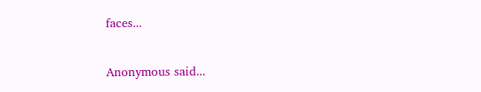faces...

Anonymous said...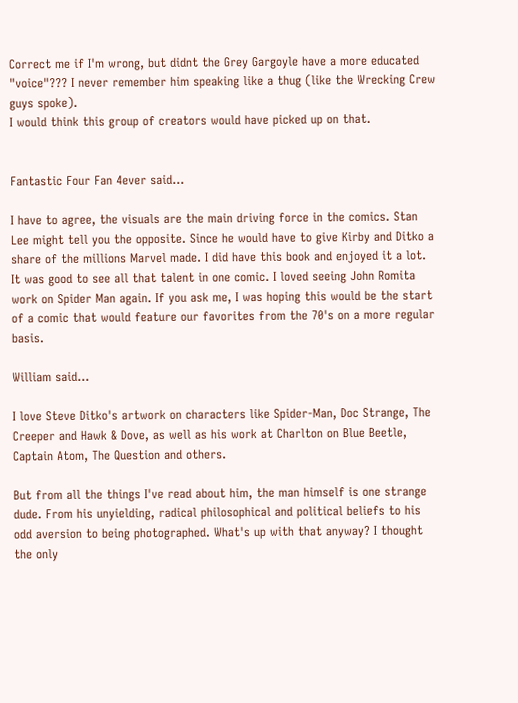Correct me if I'm wrong, but didnt the Grey Gargoyle have a more educated "voice"??? I never remember him speaking like a thug (like the Wrecking Crew guys spoke).
I would think this group of creators would have picked up on that.


Fantastic Four Fan 4ever said...

I have to agree, the visuals are the main driving force in the comics. Stan Lee might tell you the opposite. Since he would have to give Kirby and Ditko a share of the millions Marvel made. I did have this book and enjoyed it a lot. It was good to see all that talent in one comic. I loved seeing John Romita work on Spider Man again. If you ask me, I was hoping this would be the start of a comic that would feature our favorites from the 70's on a more regular basis.

William said...

I love Steve Ditko's artwork on characters like Spider-Man, Doc Strange, The Creeper and Hawk & Dove, as well as his work at Charlton on Blue Beetle, Captain Atom, The Question and others.

But from all the things I've read about him, the man himself is one strange dude. From his unyielding, radical philosophical and political beliefs to his odd aversion to being photographed. What's up with that anyway? I thought the only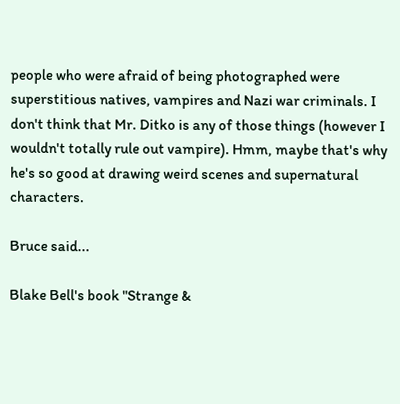people who were afraid of being photographed were superstitious natives, vampires and Nazi war criminals. I don't think that Mr. Ditko is any of those things (however I wouldn't totally rule out vampire). Hmm, maybe that's why he's so good at drawing weird scenes and supernatural characters.

Bruce said...

Blake Bell's book "Strange &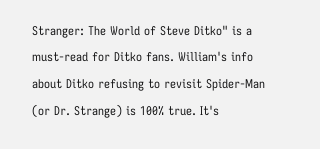Stranger: The World of Steve Ditko" is a must-read for Ditko fans. William's info about Ditko refusing to revisit Spider-Man (or Dr. Strange) is 100% true. It's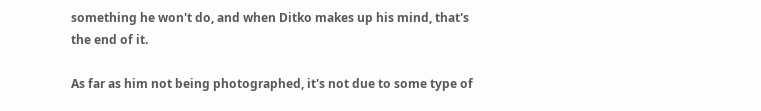something he won't do, and when Ditko makes up his mind, that's the end of it.

As far as him not being photographed, it's not due to some type of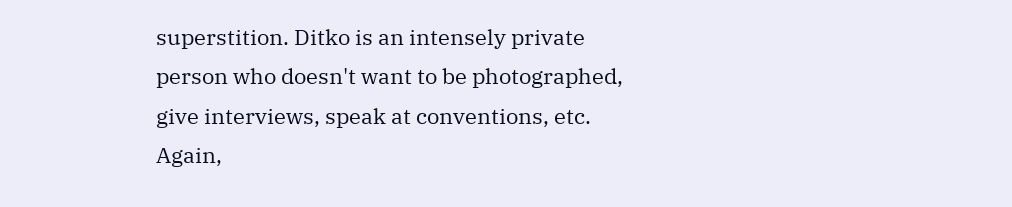superstition. Ditko is an intensely private person who doesn't want to be photographed, give interviews, speak at conventions, etc. Again,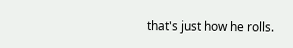that's just how he rolls.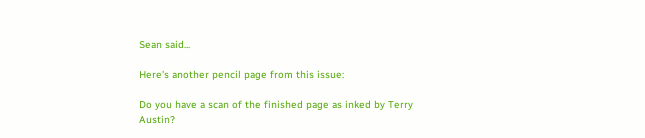Sean said...

Here's another pencil page from this issue:

Do you have a scan of the finished page as inked by Terry Austin?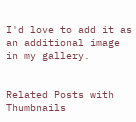I'd love to add it as an additional image in my gallery.


Related Posts with Thumbnails